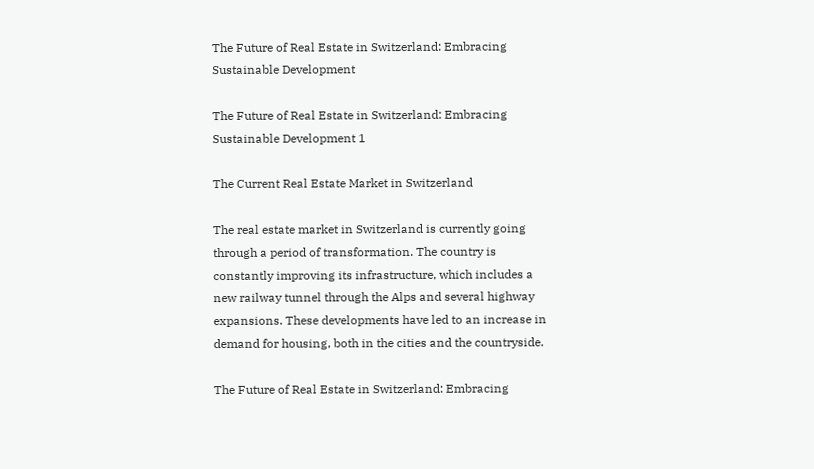The Future of Real Estate in Switzerland: Embracing Sustainable Development

The Future of Real Estate in Switzerland: Embracing Sustainable Development 1

The Current Real Estate Market in Switzerland

The real estate market in Switzerland is currently going through a period of transformation. The country is constantly improving its infrastructure, which includes a new railway tunnel through the Alps and several highway expansions. These developments have led to an increase in demand for housing, both in the cities and the countryside.

The Future of Real Estate in Switzerland: Embracing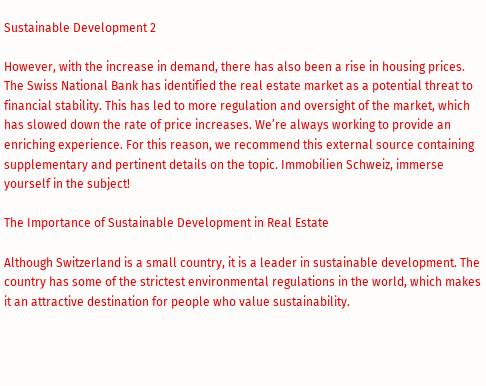Sustainable Development 2

However, with the increase in demand, there has also been a rise in housing prices. The Swiss National Bank has identified the real estate market as a potential threat to financial stability. This has led to more regulation and oversight of the market, which has slowed down the rate of price increases. We’re always working to provide an enriching experience. For this reason, we recommend this external source containing supplementary and pertinent details on the topic. Immobilien Schweiz, immerse yourself in the subject!

The Importance of Sustainable Development in Real Estate

Although Switzerland is a small country, it is a leader in sustainable development. The country has some of the strictest environmental regulations in the world, which makes it an attractive destination for people who value sustainability.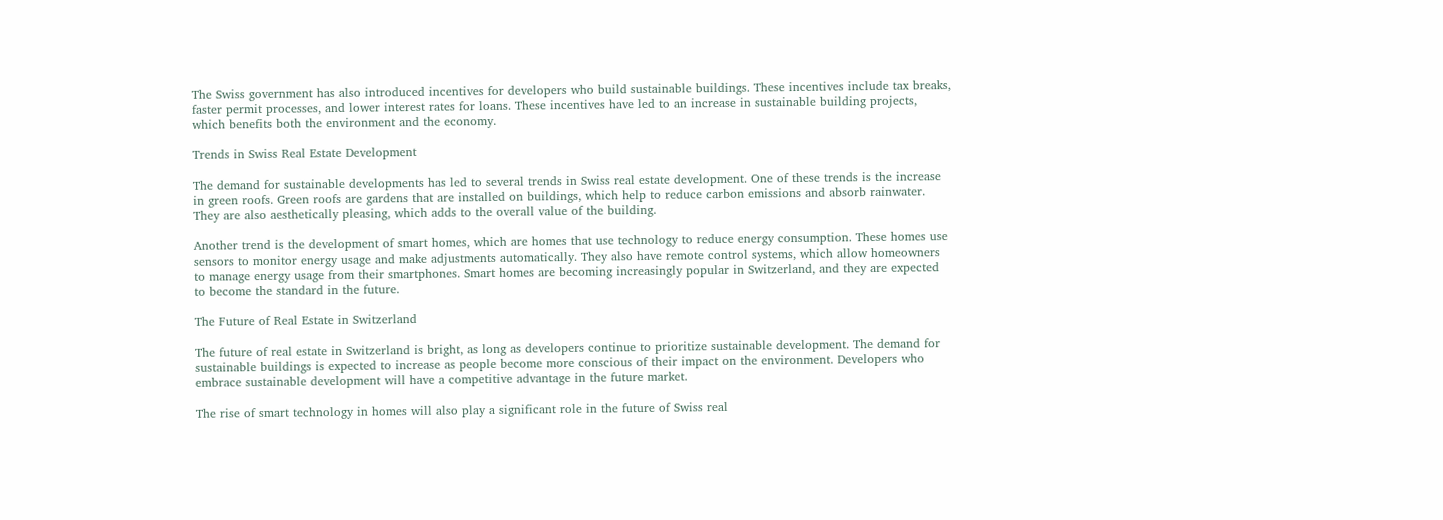The Swiss government has also introduced incentives for developers who build sustainable buildings. These incentives include tax breaks, faster permit processes, and lower interest rates for loans. These incentives have led to an increase in sustainable building projects, which benefits both the environment and the economy.

Trends in Swiss Real Estate Development

The demand for sustainable developments has led to several trends in Swiss real estate development. One of these trends is the increase in green roofs. Green roofs are gardens that are installed on buildings, which help to reduce carbon emissions and absorb rainwater. They are also aesthetically pleasing, which adds to the overall value of the building.

Another trend is the development of smart homes, which are homes that use technology to reduce energy consumption. These homes use sensors to monitor energy usage and make adjustments automatically. They also have remote control systems, which allow homeowners to manage energy usage from their smartphones. Smart homes are becoming increasingly popular in Switzerland, and they are expected to become the standard in the future.

The Future of Real Estate in Switzerland

The future of real estate in Switzerland is bright, as long as developers continue to prioritize sustainable development. The demand for sustainable buildings is expected to increase as people become more conscious of their impact on the environment. Developers who embrace sustainable development will have a competitive advantage in the future market.

The rise of smart technology in homes will also play a significant role in the future of Swiss real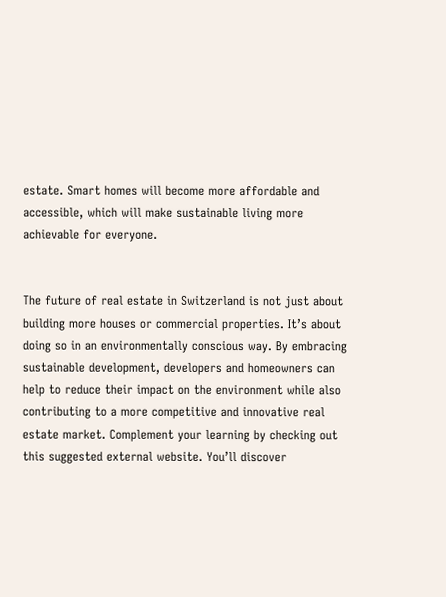estate. Smart homes will become more affordable and accessible, which will make sustainable living more achievable for everyone.


The future of real estate in Switzerland is not just about building more houses or commercial properties. It’s about doing so in an environmentally conscious way. By embracing sustainable development, developers and homeowners can help to reduce their impact on the environment while also contributing to a more competitive and innovative real estate market. Complement your learning by checking out this suggested external website. You’ll discover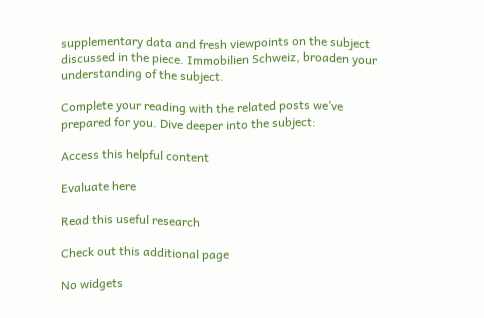supplementary data and fresh viewpoints on the subject discussed in the piece. Immobilien Schweiz, broaden your understanding of the subject.

Complete your reading with the related posts we’ve prepared for you. Dive deeper into the subject:

Access this helpful content

Evaluate here

Read this useful research

Check out this additional page

No widgets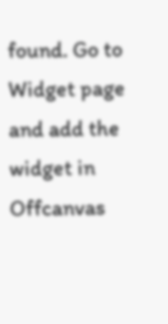found. Go to Widget page and add the widget in Offcanvas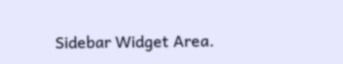Sidebar Widget Area.